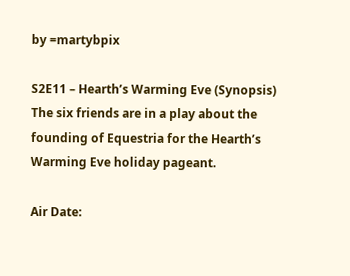by =martybpix

S2E11 – Hearth’s Warming Eve (Synopsis)
The six friends are in a play about the founding of Equestria for the Hearth’s Warming Eve holiday pageant.

Air Date: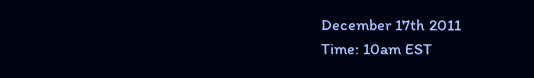December 17th 2011
Time: 10am EST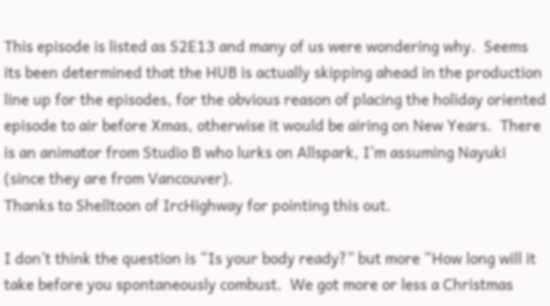This episode is listed as S2E13 and many of us were wondering why.  Seems its been determined that the HUB is actually skipping ahead in the production line up for the episodes, for the obvious reason of placing the holiday oriented episode to air before Xmas, otherwise it would be airing on New Years.  There is an animator from Studio B who lurks on Allspark, I’m assuming Nayuki (since they are from Vancouver).
Thanks to Shelltoon of IrcHighway for pointing this out.

I don’t think the question is “Is your body ready?” but more “How long will it take before you spontaneously combust.  We got more or less a Christmas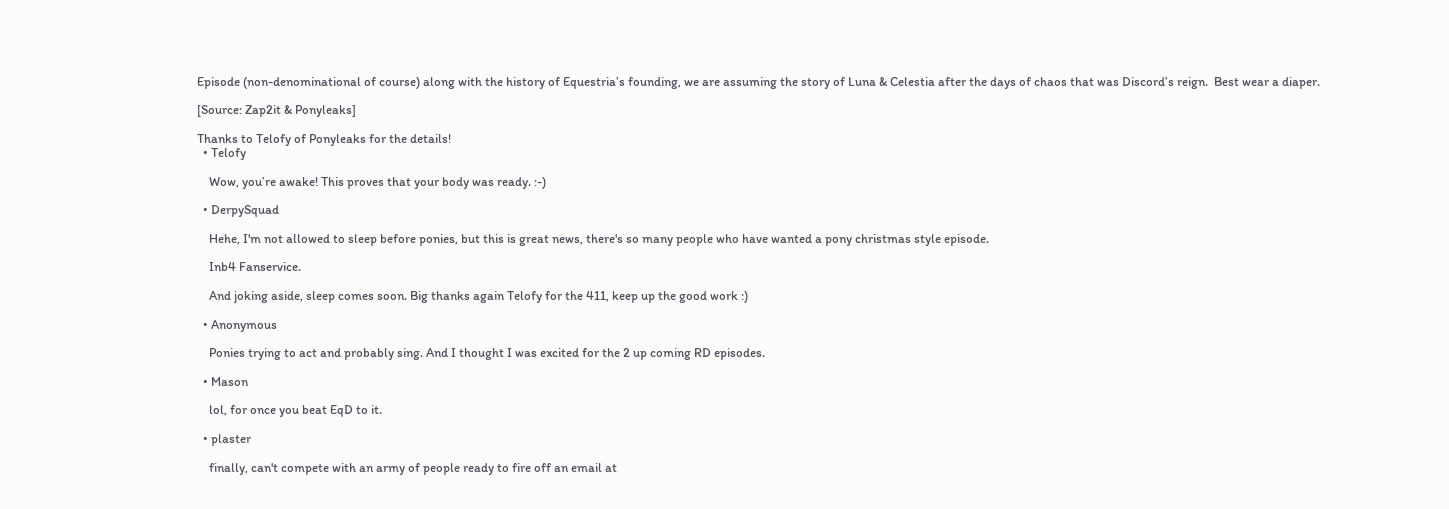Episode (non-denominational of course) along with the history of Equestria’s founding, we are assuming the story of Luna & Celestia after the days of chaos that was Discord’s reign.  Best wear a diaper.

[Source: Zap2it & Ponyleaks]

Thanks to Telofy of Ponyleaks for the details!
  • Telofy

    Wow, you’re awake! This proves that your body was ready. :-)

  • DerpySquad

    Hehe, I'm not allowed to sleep before ponies, but this is great news, there's so many people who have wanted a pony christmas style episode.

    Inb4 Fanservice.

    And joking aside, sleep comes soon. Big thanks again Telofy for the 411, keep up the good work :)

  • Anonymous

    Ponies trying to act and probably sing. And I thought I was excited for the 2 up coming RD episodes.

  • Mason

    lol, for once you beat EqD to it.

  • plaster

    finally, can't compete with an army of people ready to fire off an email at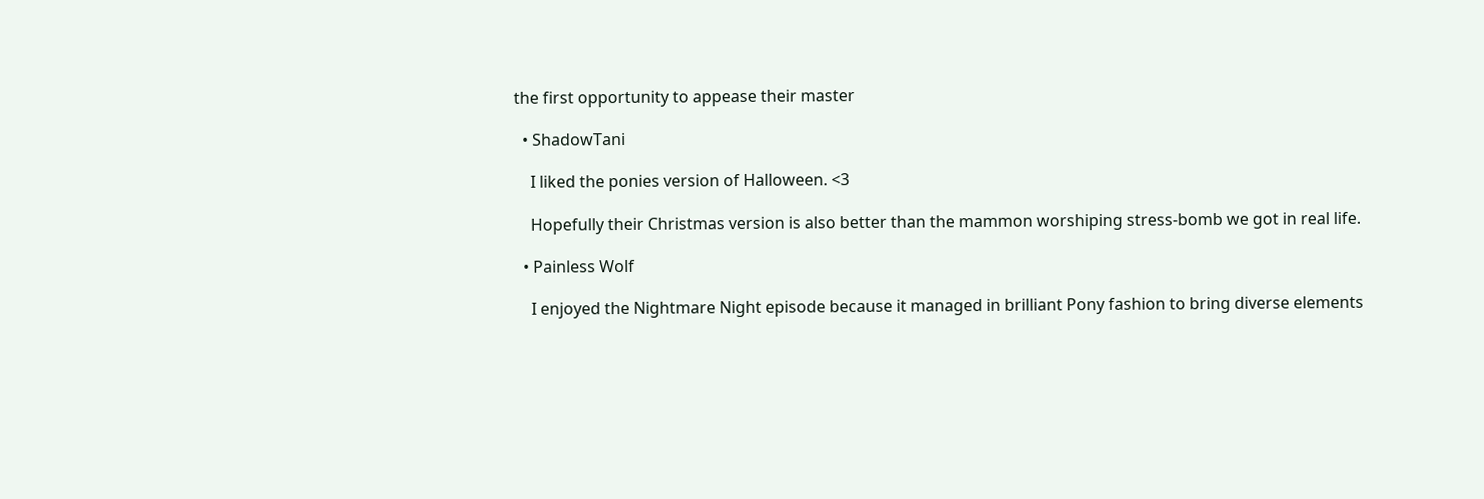the first opportunity to appease their master

  • ShadowTani

    I liked the ponies version of Halloween. <3

    Hopefully their Christmas version is also better than the mammon worshiping stress-bomb we got in real life.

  • Painless Wolf

    I enjoyed the Nightmare Night episode because it managed in brilliant Pony fashion to bring diverse elements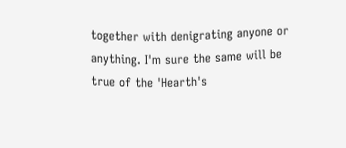together with denigrating anyone or anything. I'm sure the same will be true of the 'Hearth's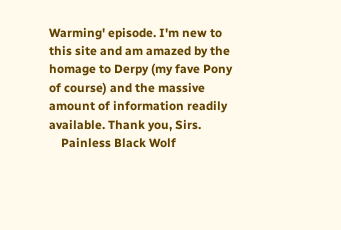Warming' episode. I'm new to this site and am amazed by the homage to Derpy (my fave Pony of course) and the massive amount of information readily available. Thank you, Sirs.
    Painless Black Wolf